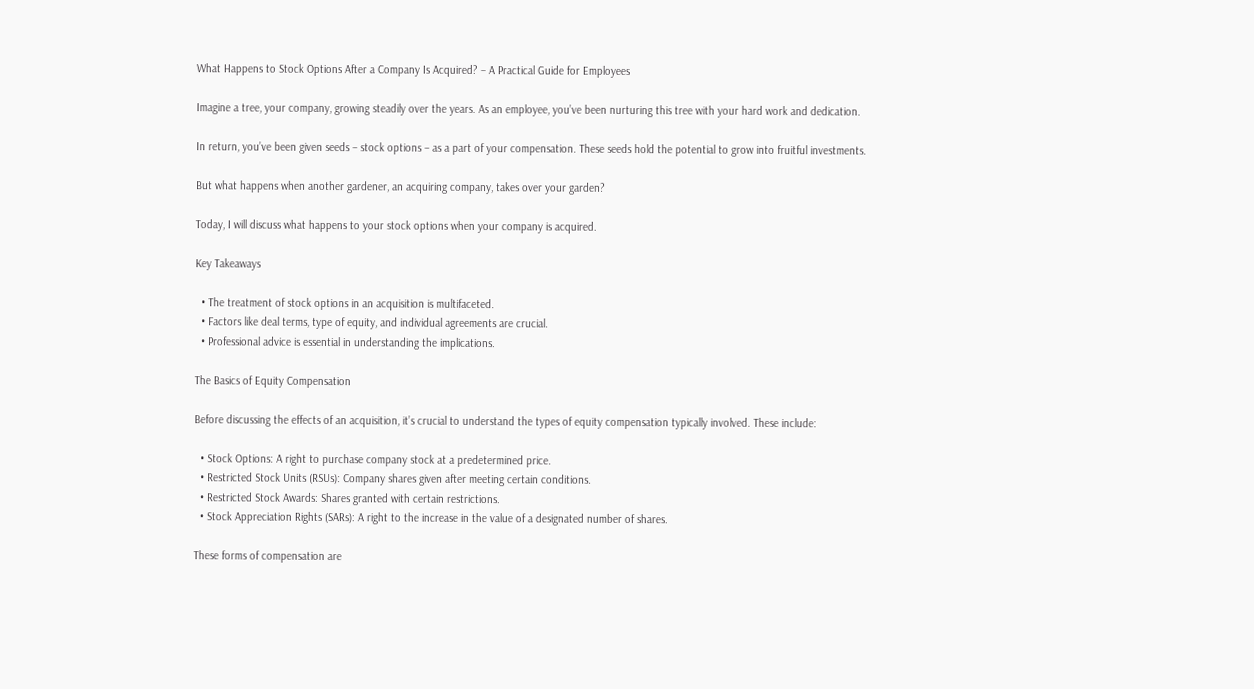What Happens to Stock Options After a Company Is Acquired? – A Practical Guide for Employees

Imagine a tree, your company, growing steadily over the years. As an employee, you’ve been nurturing this tree with your hard work and dedication.

In return, you’ve been given seeds – stock options – as a part of your compensation. These seeds hold the potential to grow into fruitful investments.

But what happens when another gardener, an acquiring company, takes over your garden?

Today, I will discuss what happens to your stock options when your company is acquired.

Key Takeaways

  • The treatment of stock options in an acquisition is multifaceted.
  • Factors like deal terms, type of equity, and individual agreements are crucial.
  • Professional advice is essential in understanding the implications.

The Basics of Equity Compensation

Before discussing the effects of an acquisition, it’s crucial to understand the types of equity compensation typically involved. These include:

  • Stock Options: A right to purchase company stock at a predetermined price.
  • Restricted Stock Units (RSUs): Company shares given after meeting certain conditions.
  • Restricted Stock Awards: Shares granted with certain restrictions.
  • Stock Appreciation Rights (SARs): A right to the increase in the value of a designated number of shares.

These forms of compensation are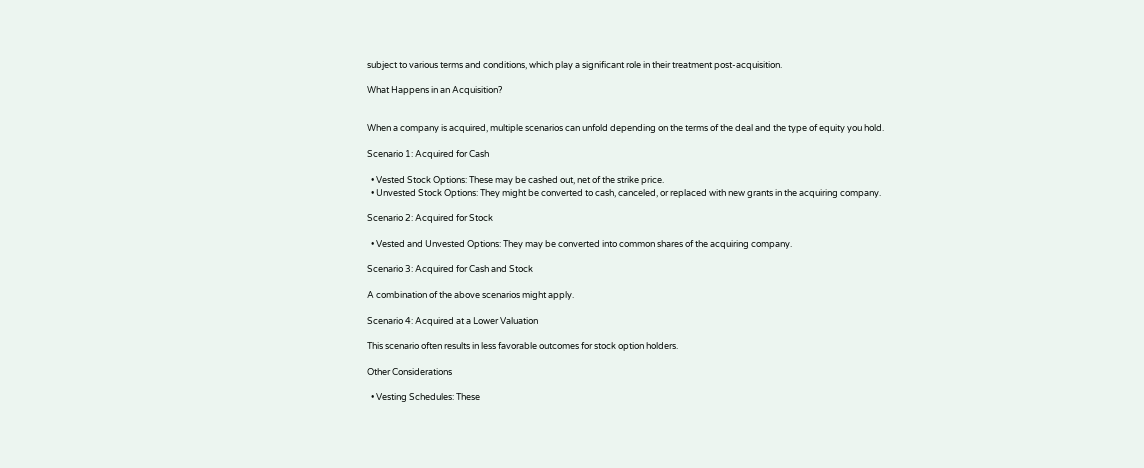subject to various terms and conditions, which play a significant role in their treatment post-acquisition.

What Happens in an Acquisition?


When a company is acquired, multiple scenarios can unfold depending on the terms of the deal and the type of equity you hold.

Scenario 1: Acquired for Cash

  • Vested Stock Options: These may be cashed out, net of the strike price.
  • Unvested Stock Options: They might be converted to cash, canceled, or replaced with new grants in the acquiring company.

Scenario 2: Acquired for Stock

  • Vested and Unvested Options: They may be converted into common shares of the acquiring company.

Scenario 3: Acquired for Cash and Stock

A combination of the above scenarios might apply.

Scenario 4: Acquired at a Lower Valuation

This scenario often results in less favorable outcomes for stock option holders.

Other Considerations

  • Vesting Schedules: These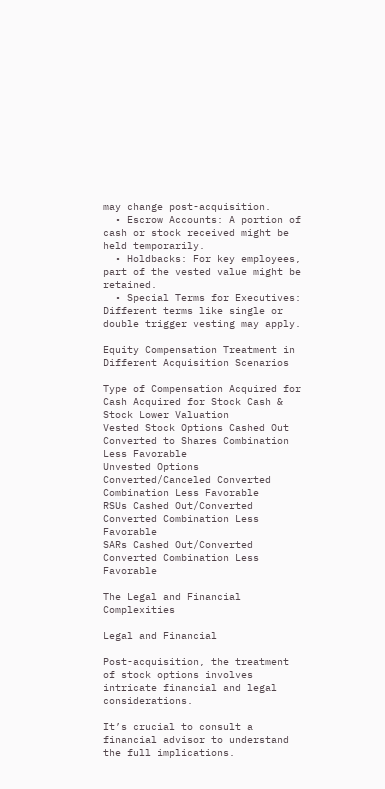may change post-acquisition.
  • Escrow Accounts: A portion of cash or stock received might be held temporarily.
  • Holdbacks: For key employees, part of the vested value might be retained.
  • Special Terms for Executives: Different terms like single or double trigger vesting may apply.

Equity Compensation Treatment in Different Acquisition Scenarios

Type of Compensation Acquired for Cash Acquired for Stock Cash & Stock Lower Valuation
Vested Stock Options Cashed Out Converted to Shares Combination Less Favorable
Unvested Options Converted/Canceled Converted Combination Less Favorable
RSUs Cashed Out/Converted Converted Combination Less Favorable
SARs Cashed Out/Converted Converted Combination Less Favorable

The Legal and Financial Complexities

Legal and Financial

Post-acquisition, the treatment of stock options involves intricate financial and legal considerations.

It’s crucial to consult a financial advisor to understand the full implications.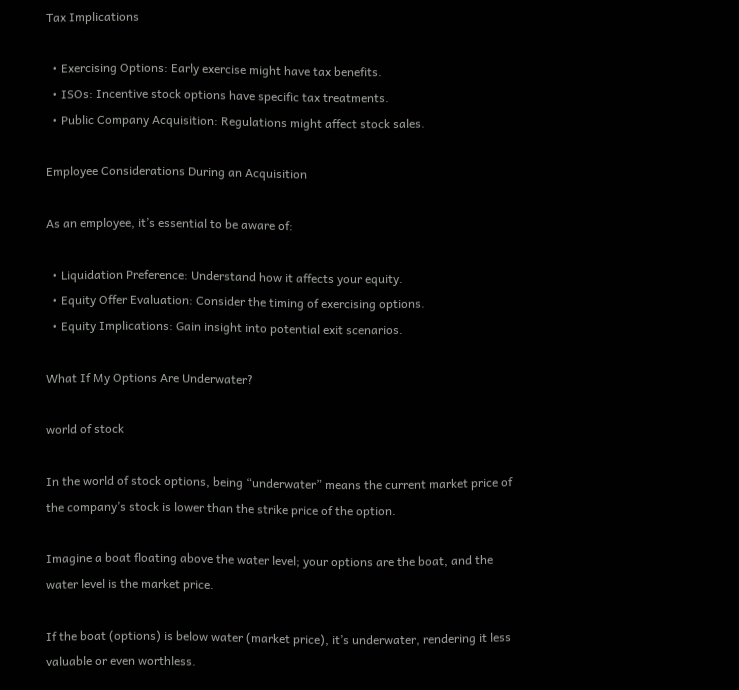Tax Implications

  • Exercising Options: Early exercise might have tax benefits.
  • ISOs: Incentive stock options have specific tax treatments.
  • Public Company Acquisition: Regulations might affect stock sales.

Employee Considerations During an Acquisition

As an employee, it’s essential to be aware of:

  • Liquidation Preference: Understand how it affects your equity.
  • Equity Offer Evaluation: Consider the timing of exercising options.
  • Equity Implications: Gain insight into potential exit scenarios.

What If My Options Are Underwater?

world of stock

In the world of stock options, being “underwater” means the current market price of the company’s stock is lower than the strike price of the option.

Imagine a boat floating above the water level; your options are the boat, and the water level is the market price.

If the boat (options) is below water (market price), it’s underwater, rendering it less valuable or even worthless.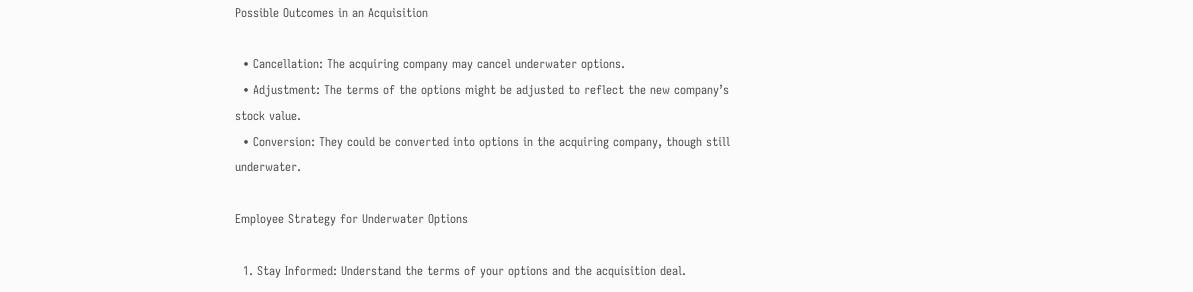Possible Outcomes in an Acquisition

  • Cancellation: The acquiring company may cancel underwater options.
  • Adjustment: The terms of the options might be adjusted to reflect the new company’s stock value.
  • Conversion: They could be converted into options in the acquiring company, though still underwater.

Employee Strategy for Underwater Options

  1. Stay Informed: Understand the terms of your options and the acquisition deal.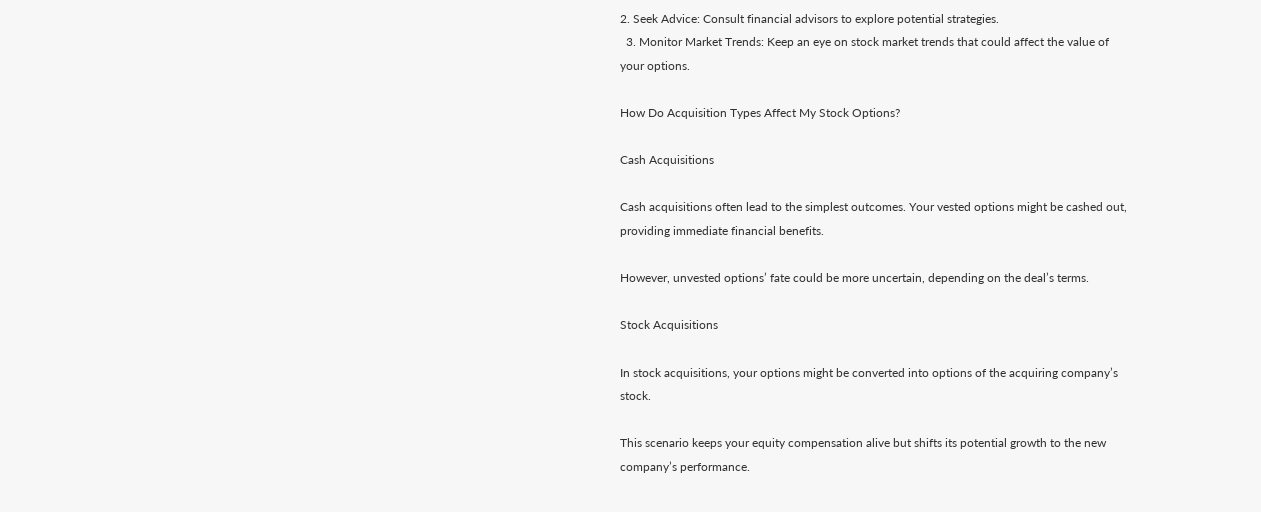2. Seek Advice: Consult financial advisors to explore potential strategies.
  3. Monitor Market Trends: Keep an eye on stock market trends that could affect the value of your options.

How Do Acquisition Types Affect My Stock Options?

Cash Acquisitions

Cash acquisitions often lead to the simplest outcomes. Your vested options might be cashed out, providing immediate financial benefits.

However, unvested options’ fate could be more uncertain, depending on the deal’s terms.

Stock Acquisitions

In stock acquisitions, your options might be converted into options of the acquiring company’s stock.

This scenario keeps your equity compensation alive but shifts its potential growth to the new company’s performance.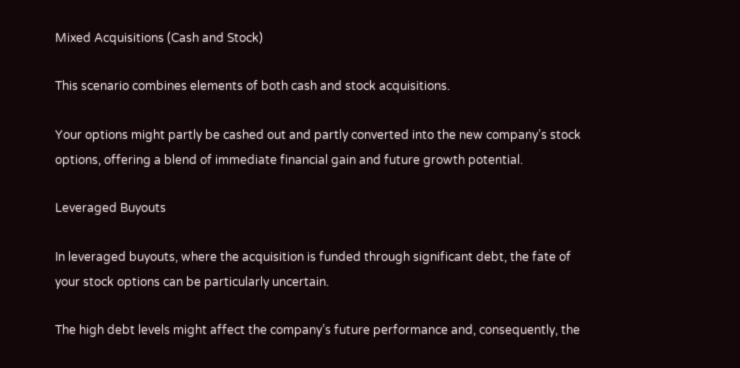Mixed Acquisitions (Cash and Stock)

This scenario combines elements of both cash and stock acquisitions.

Your options might partly be cashed out and partly converted into the new company’s stock options, offering a blend of immediate financial gain and future growth potential.

Leveraged Buyouts

In leveraged buyouts, where the acquisition is funded through significant debt, the fate of your stock options can be particularly uncertain.

The high debt levels might affect the company’s future performance and, consequently, the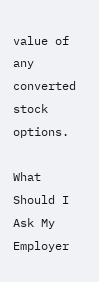value of any converted stock options.

What Should I Ask My Employer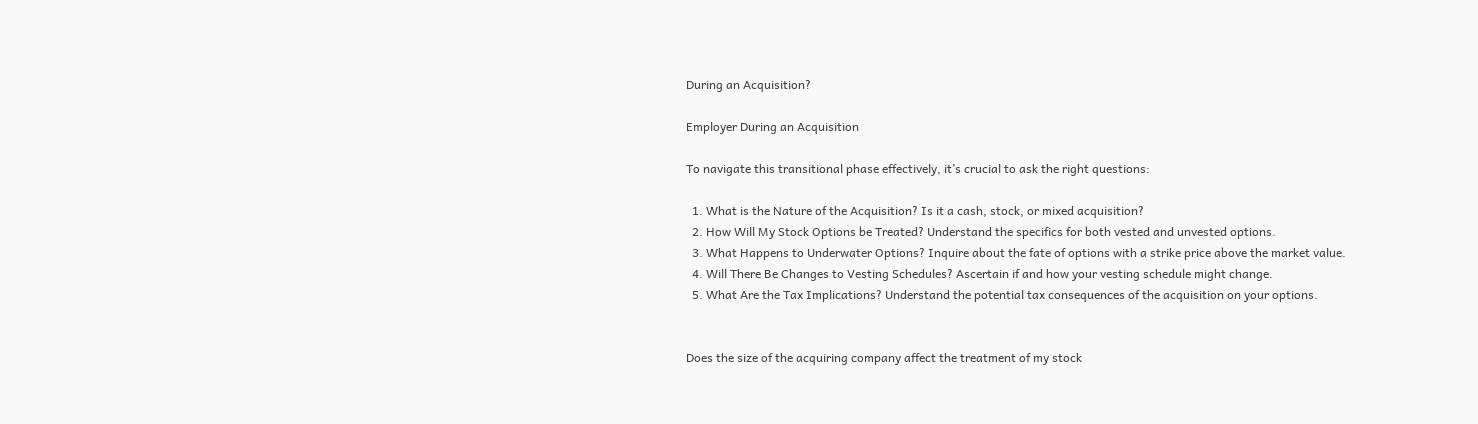During an Acquisition?

Employer During an Acquisition

To navigate this transitional phase effectively, it’s crucial to ask the right questions:

  1. What is the Nature of the Acquisition? Is it a cash, stock, or mixed acquisition?
  2. How Will My Stock Options be Treated? Understand the specifics for both vested and unvested options.
  3. What Happens to Underwater Options? Inquire about the fate of options with a strike price above the market value.
  4. Will There Be Changes to Vesting Schedules? Ascertain if and how your vesting schedule might change.
  5. What Are the Tax Implications? Understand the potential tax consequences of the acquisition on your options.


Does the size of the acquiring company affect the treatment of my stock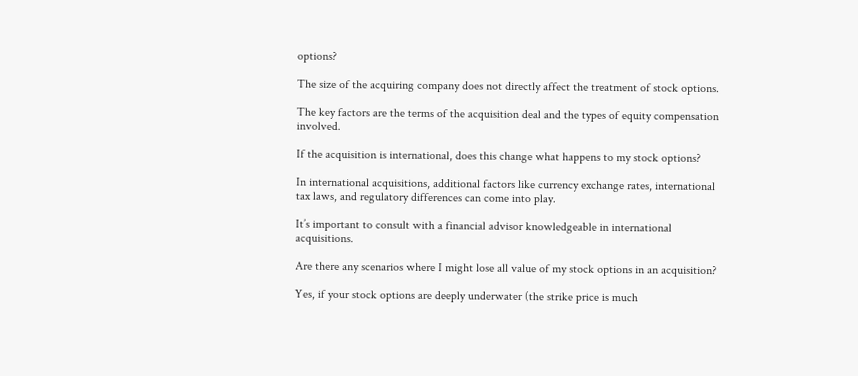options?

The size of the acquiring company does not directly affect the treatment of stock options.

The key factors are the terms of the acquisition deal and the types of equity compensation involved.

If the acquisition is international, does this change what happens to my stock options?

In international acquisitions, additional factors like currency exchange rates, international tax laws, and regulatory differences can come into play.

It’s important to consult with a financial advisor knowledgeable in international acquisitions.

Are there any scenarios where I might lose all value of my stock options in an acquisition?

Yes, if your stock options are deeply underwater (the strike price is much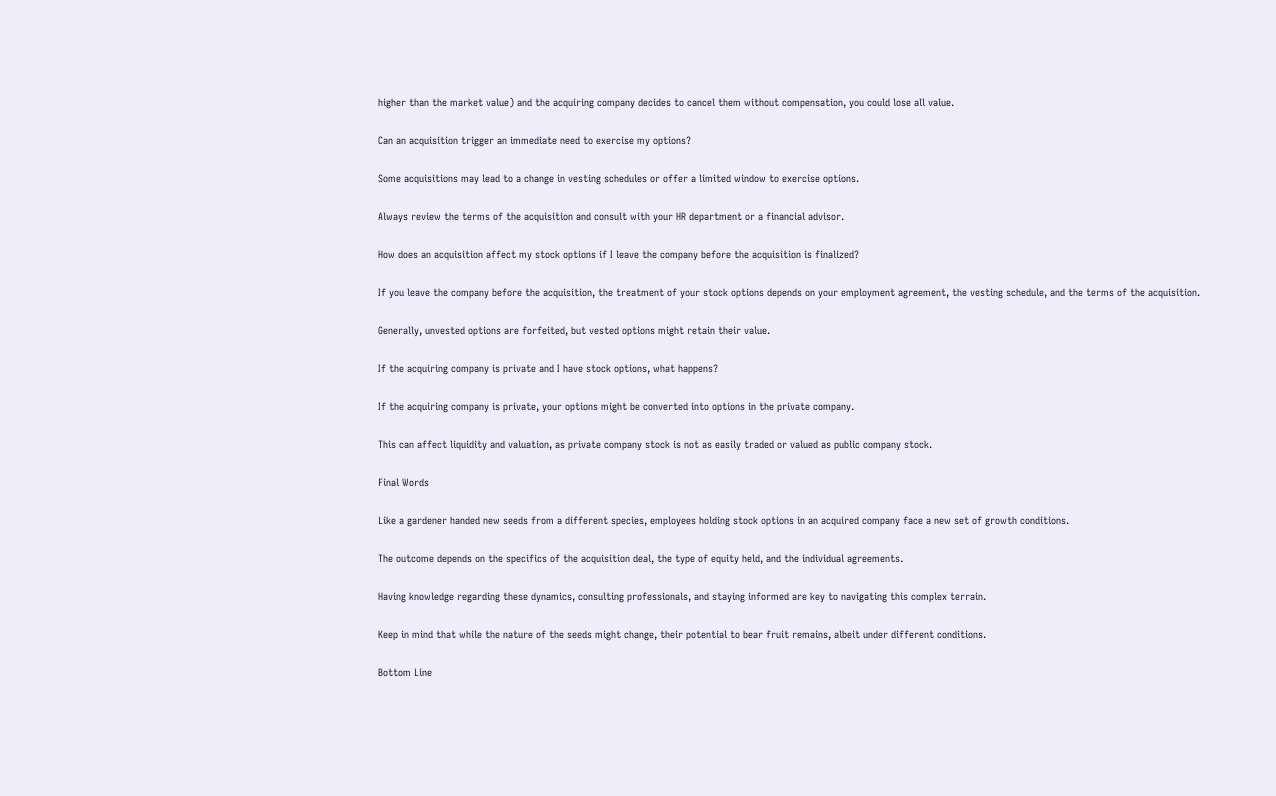higher than the market value) and the acquiring company decides to cancel them without compensation, you could lose all value.

Can an acquisition trigger an immediate need to exercise my options?

Some acquisitions may lead to a change in vesting schedules or offer a limited window to exercise options.

Always review the terms of the acquisition and consult with your HR department or a financial advisor.

How does an acquisition affect my stock options if I leave the company before the acquisition is finalized?

If you leave the company before the acquisition, the treatment of your stock options depends on your employment agreement, the vesting schedule, and the terms of the acquisition.

Generally, unvested options are forfeited, but vested options might retain their value.

If the acquiring company is private and I have stock options, what happens?

If the acquiring company is private, your options might be converted into options in the private company.

This can affect liquidity and valuation, as private company stock is not as easily traded or valued as public company stock.

Final Words

Like a gardener handed new seeds from a different species, employees holding stock options in an acquired company face a new set of growth conditions.

The outcome depends on the specifics of the acquisition deal, the type of equity held, and the individual agreements.

Having knowledge regarding these dynamics, consulting professionals, and staying informed are key to navigating this complex terrain.

Keep in mind that while the nature of the seeds might change, their potential to bear fruit remains, albeit under different conditions.

Bottom Line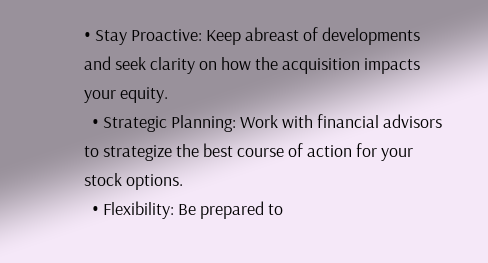• Stay Proactive: Keep abreast of developments and seek clarity on how the acquisition impacts your equity.
  • Strategic Planning: Work with financial advisors to strategize the best course of action for your stock options.
  • Flexibility: Be prepared to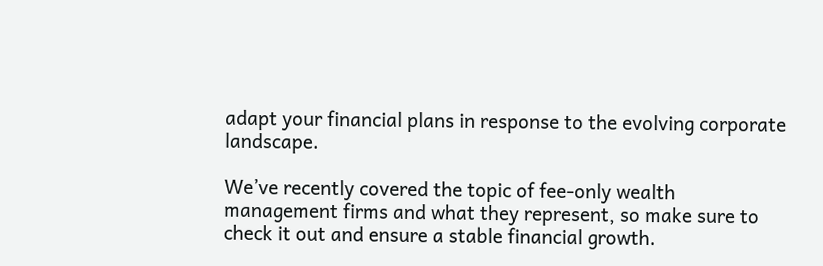adapt your financial plans in response to the evolving corporate landscape.

We’ve recently covered the topic of fee-only wealth management firms and what they represent, so make sure to check it out and ensure a stable financial growth.